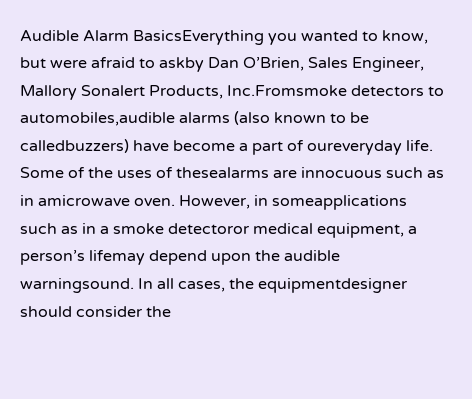Audible Alarm BasicsEverything you wanted to know, but were afraid to askby Dan O’Brien, Sales Engineer, Mallory Sonalert Products, Inc.Fromsmoke detectors to automobiles,audible alarms (also known to be calledbuzzers) have become a part of oureveryday life. Some of the uses of thesealarms are innocuous such as in amicrowave oven. However, in someapplications such as in a smoke detectoror medical equipment, a person’s lifemay depend upon the audible warningsound. In all cases, the equipmentdesigner should consider the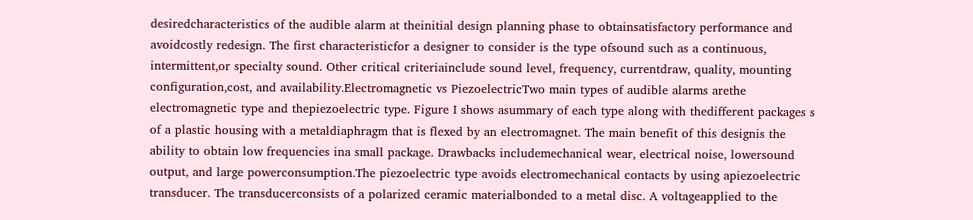desiredcharacteristics of the audible alarm at theinitial design planning phase to obtainsatisfactory performance and avoidcostly redesign. The first characteristicfor a designer to consider is the type ofsound such as a continuous, intermittent,or specialty sound. Other critical criteriainclude sound level, frequency, currentdraw, quality, mounting configuration,cost, and availability.Electromagnetic vs PiezoelectricTwo main types of audible alarms arethe electromagnetic type and thepiezoelectric type. Figure I shows asummary of each type along with thedifferent packages s of a plastic housing with a metaldiaphragm that is flexed by an electromagnet. The main benefit of this designis the ability to obtain low frequencies ina small package. Drawbacks includemechanical wear, electrical noise, lowersound output, and large powerconsumption.The piezoelectric type avoids electromechanical contacts by using apiezoelectric transducer. The transducerconsists of a polarized ceramic materialbonded to a metal disc. A voltageapplied to the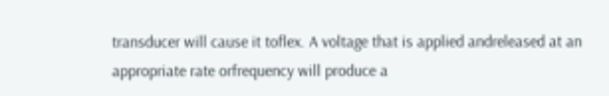transducer will cause it toflex. A voltage that is applied andreleased at an appropriate rate orfrequency will produce a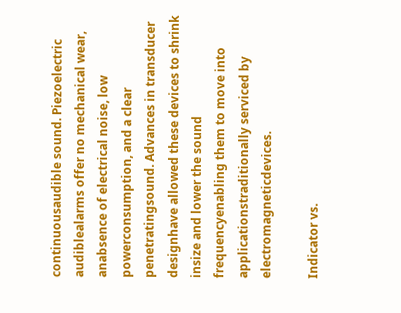continuousaudible sound. Piezoelectric audiblealarms offer no mechanical wear, anabsence of electrical noise, low powerconsumption, and a clear penetratingsound. Advances in transducer designhave allowed these devices to shrink insize and lower the sound frequencyenabling them to move into applicationstraditionally serviced by electromagneticdevices.

Indicator vs.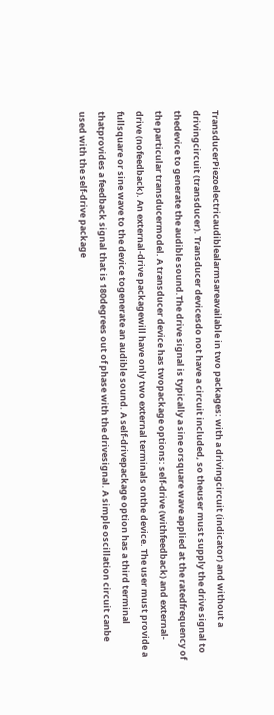TransducerPiezoelectricaudiblealarmsareavailable in two packages: with a drivingcircuit (indicator) and without a drivingcircuit (transducer). Transducer devicesdo not have a circuit included, so theuser must supply the drive signal to thedevice to generate the audible sound.The drive signal is typically a sine orsquare wave applied at the ratedfrequency of the particular transducermodel. A transducer device has twopackage options: self-drive (withfeedback) and external-drive (nofeedback). An external-drive packagewill have only two external terminals onthe device. The user must provide a fullsquare or sine wave to the device togenerate an audible sound. A self-drivepackage option has a third terminal thatprovides a feedback signal that is 180degrees out of phase with the drivesignal. A simple oscillation circuit canbe used with the self-drive package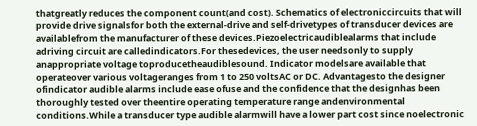thatgreatly reduces the component count(and cost). Schematics of electroniccircuits that will provide drive signalsfor both the external-drive and self-drivetypes of transducer devices are availablefrom the manufacturer of these devices.Piezoelectricaudiblealarms that include adriving circuit are calledindicators.For thesedevices, the user needsonly to supply anappropriate voltage toproducetheaudiblesound. Indicator modelsare available that operateover various voltageranges from 1 to 250 voltsAC or DC. Advantagesto the designer ofindicator audible alarms include ease ofuse and the confidence that the designhas been thoroughly tested over theentire operating temperature range andenvironmental conditions.While a transducer type audible alarmwill have a lower part cost since noelectronic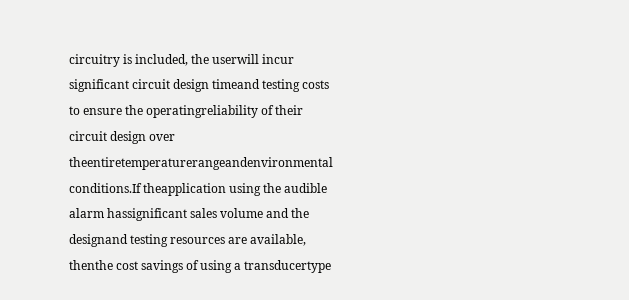circuitry is included, the userwill incur significant circuit design timeand testing costs to ensure the operatingreliability of their circuit design over theentiretemperaturerangeandenvironmental conditions.If theapplication using the audible alarm hassignificant sales volume and the designand testing resources are available, thenthe cost savings of using a transducertype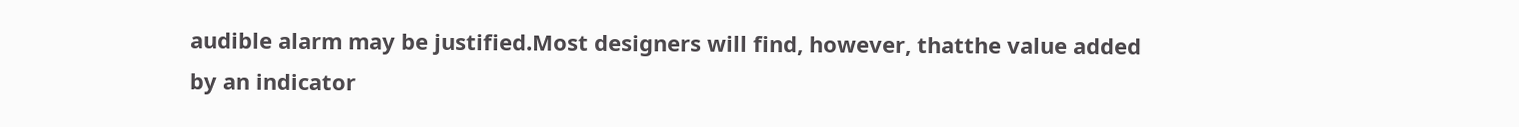audible alarm may be justified.Most designers will find, however, thatthe value added by an indicator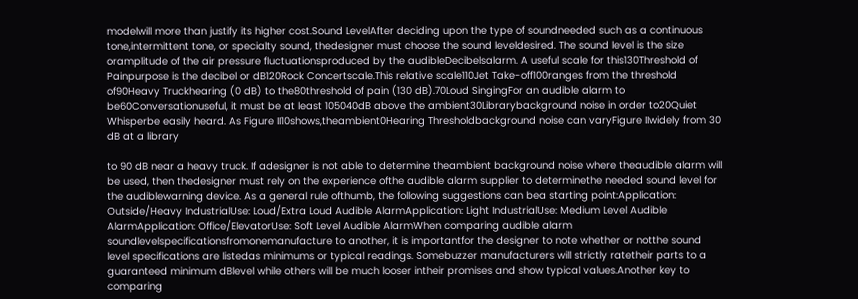modelwill more than justify its higher cost.Sound LevelAfter deciding upon the type of soundneeded such as a continuous tone,intermittent tone, or specialty sound, thedesigner must choose the sound leveldesired. The sound level is the size oramplitude of the air pressure fluctuationsproduced by the audibleDecibelsalarm. A useful scale for this130Threshold of Painpurpose is the decibel or dB120Rock Concertscale.This relative scale110Jet Take-off100ranges from the threshold of90Heavy Truckhearing (0 dB) to the80threshold of pain (130 dB).70Loud SingingFor an audible alarm to be60Conversationuseful, it must be at least 105040dB above the ambient30Librarybackground noise in order to20Quiet Whisperbe easily heard. As Figure II10shows,theambient0Hearing Thresholdbackground noise can varyFigure IIwidely from 30 dB at a library

to 90 dB near a heavy truck. If adesigner is not able to determine theambient background noise where theaudible alarm will be used, then thedesigner must rely on the experience ofthe audible alarm supplier to determinethe needed sound level for the audiblewarning device. As a general rule ofthumb, the following suggestions can bea starting point:Application: Outside/Heavy IndustrialUse: Loud/Extra Loud Audible AlarmApplication: Light IndustrialUse: Medium Level Audible AlarmApplication: Office/ElevatorUse: Soft Level Audible AlarmWhen comparing audible alarm soundlevelspecificationsfromonemanufacture to another, it is importantfor the designer to note whether or notthe sound level specifications are listedas minimums or typical readings. Somebuzzer manufacturers will strictly ratetheir parts to a guaranteed minimum dBlevel while others will be much looser intheir promises and show typical values.Another key to comparing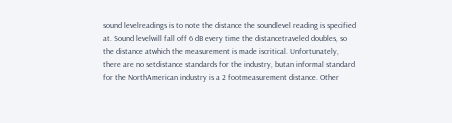sound levelreadings is to note the distance the soundlevel reading is specified at. Sound levelwill fall off 6 dB every time the distancetraveled doubles, so the distance atwhich the measurement is made iscritical. Unfortunately, there are no setdistance standards for the industry, butan informal standard for the NorthAmerican industry is a 2 footmeasurement distance. Other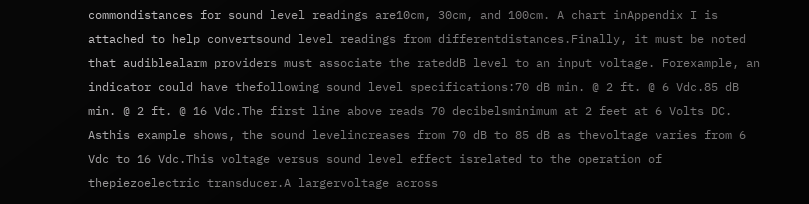commondistances for sound level readings are10cm, 30cm, and 100cm. A chart inAppendix I is attached to help convertsound level readings from differentdistances.Finally, it must be noted that audiblealarm providers must associate the rateddB level to an input voltage. Forexample, an indicator could have thefollowing sound level specifications:70 dB min. @ 2 ft. @ 6 Vdc.85 dB min. @ 2 ft. @ 16 Vdc.The first line above reads 70 decibelsminimum at 2 feet at 6 Volts DC. Asthis example shows, the sound levelincreases from 70 dB to 85 dB as thevoltage varies from 6 Vdc to 16 Vdc.This voltage versus sound level effect isrelated to the operation of thepiezoelectric transducer.A largervoltage across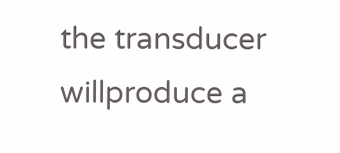the transducer willproduce a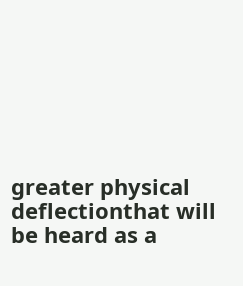greater physical deflectionthat will be heard as a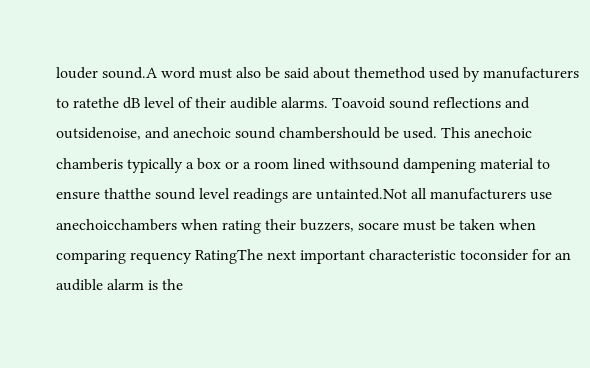louder sound.A word must also be said about themethod used by manufacturers to ratethe dB level of their audible alarms. Toavoid sound reflections and outsidenoise, and anechoic sound chambershould be used. This anechoic chamberis typically a box or a room lined withsound dampening material to ensure thatthe sound level readings are untainted.Not all manufacturers use anechoicchambers when rating their buzzers, socare must be taken when comparing requency RatingThe next important characteristic toconsider for an audible alarm is the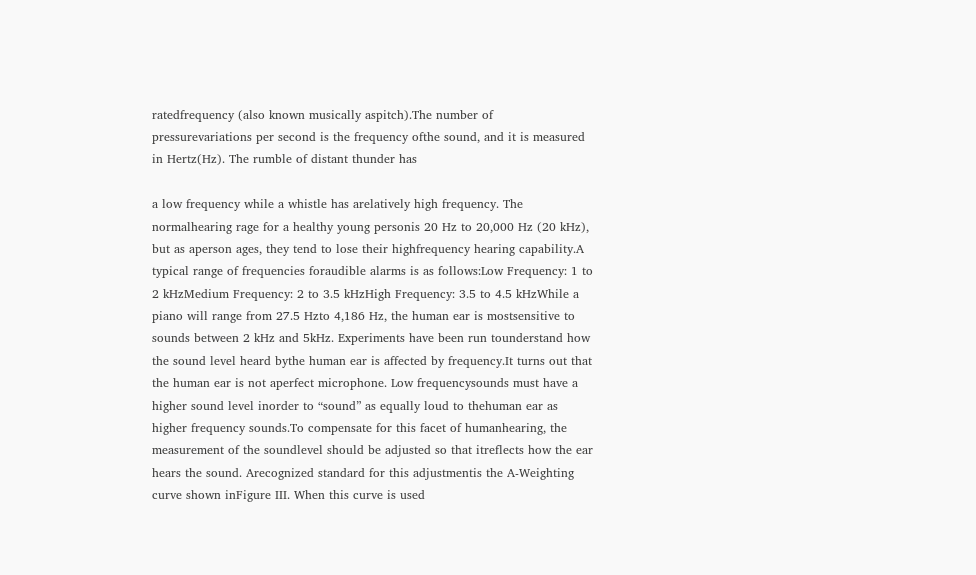ratedfrequency (also known musically aspitch).The number of pressurevariations per second is the frequency ofthe sound, and it is measured in Hertz(Hz). The rumble of distant thunder has

a low frequency while a whistle has arelatively high frequency. The normalhearing rage for a healthy young personis 20 Hz to 20,000 Hz (20 kHz), but as aperson ages, they tend to lose their highfrequency hearing capability.A typical range of frequencies foraudible alarms is as follows:Low Frequency: 1 to 2 kHzMedium Frequency: 2 to 3.5 kHzHigh Frequency: 3.5 to 4.5 kHzWhile a piano will range from 27.5 Hzto 4,186 Hz, the human ear is mostsensitive to sounds between 2 kHz and 5kHz. Experiments have been run tounderstand how the sound level heard bythe human ear is affected by frequency.It turns out that the human ear is not aperfect microphone. Low frequencysounds must have a higher sound level inorder to “sound” as equally loud to thehuman ear as higher frequency sounds.To compensate for this facet of humanhearing, the measurement of the soundlevel should be adjusted so that itreflects how the ear hears the sound. Arecognized standard for this adjustmentis the A-Weighting curve shown inFigure III. When this curve is used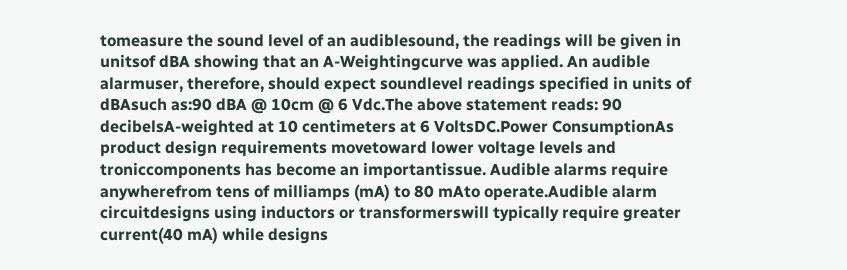tomeasure the sound level of an audiblesound, the readings will be given in unitsof dBA showing that an A-Weightingcurve was applied. An audible alarmuser, therefore, should expect soundlevel readings specified in units of dBAsuch as:90 dBA @ 10cm @ 6 Vdc.The above statement reads: 90 decibelsA-weighted at 10 centimeters at 6 VoltsDC.Power ConsumptionAs product design requirements movetoward lower voltage levels and troniccomponents has become an importantissue. Audible alarms require anywherefrom tens of milliamps (mA) to 80 mAto operate.Audible alarm circuitdesigns using inductors or transformerswill typically require greater current(40 mA) while designs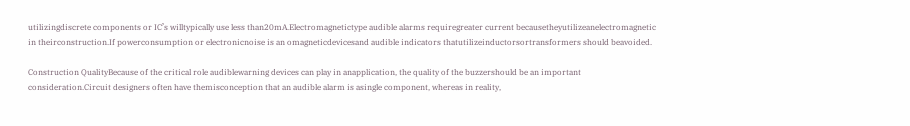utilizingdiscrete components or IC’s willtypically use less than20mA.Electromagnetictype audible alarms requiregreater current becausetheyutilizeanelectromagnetic in theirconstruction.If powerconsumption or electronicnoise is an omagneticdevicesand audible indicators thatutilizeinductorsortransformers should beavoided.

Construction QualityBecause of the critical role audiblewarning devices can play in anapplication, the quality of the buzzershould be an important consideration.Circuit designers often have themisconception that an audible alarm is asingle component, whereas in reality,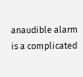anaudible alarm is a complicated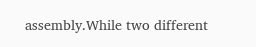assembly.While two different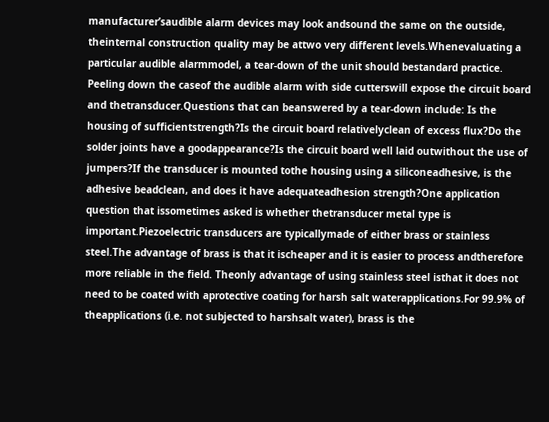manufacturer’saudible alarm devices may look andsound the same on the outside, theinternal construction quality may be attwo very different levels.Whenevaluating a particular audible alarmmodel, a tear-down of the unit should bestandard practice. Peeling down the caseof the audible alarm with side cutterswill expose the circuit board and thetransducer.Questions that can beanswered by a tear-down include: Is the housing of sufficientstrength?Is the circuit board relativelyclean of excess flux?Do the solder joints have a goodappearance?Is the circuit board well laid outwithout the use of jumpers?If the transducer is mounted tothe housing using a siliconeadhesive, is the adhesive beadclean, and does it have adequateadhesion strength?One application question that issometimes asked is whether thetransducer metal type is important.Piezoelectric transducers are typicallymade of either brass or stainless steel.The advantage of brass is that it ischeaper and it is easier to process andtherefore more reliable in the field. Theonly advantage of using stainless steel isthat it does not need to be coated with aprotective coating for harsh salt waterapplications.For 99.9% of theapplications (i.e. not subjected to harshsalt water), brass is the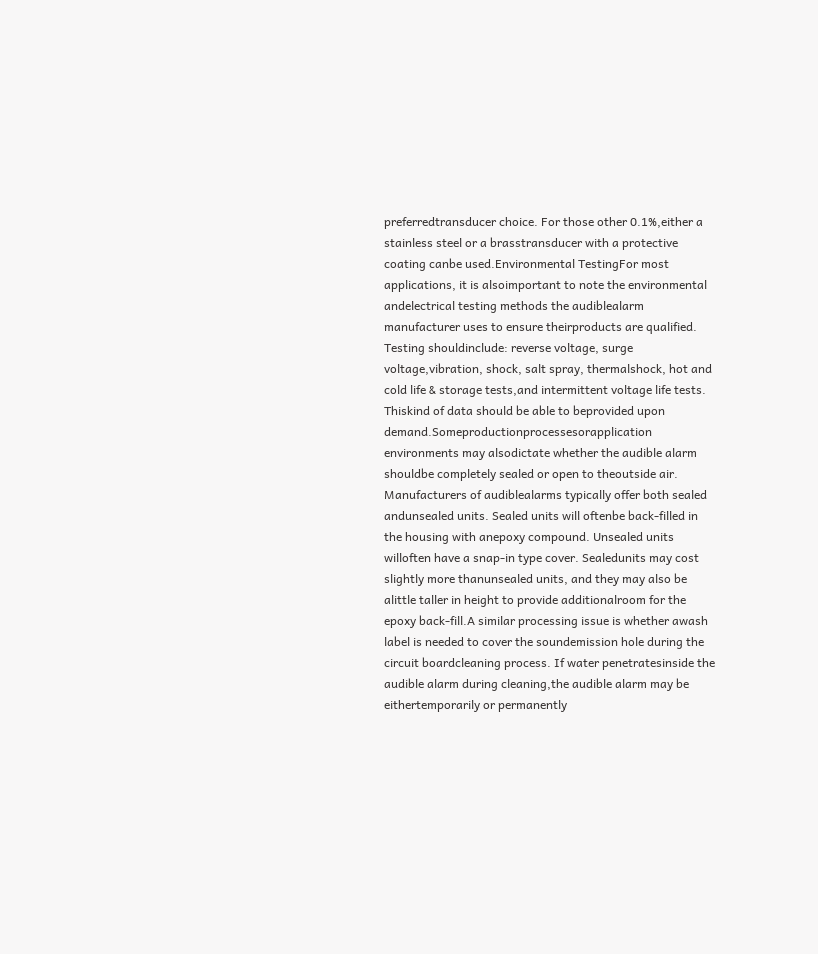preferredtransducer choice. For those other 0.1%,either a stainless steel or a brasstransducer with a protective coating canbe used.Environmental TestingFor most applications, it is alsoimportant to note the environmental andelectrical testing methods the audiblealarm manufacturer uses to ensure theirproducts are qualified. Testing shouldinclude: reverse voltage, surge voltage,vibration, shock, salt spray, thermalshock, hot and cold life & storage tests,and intermittent voltage life tests. Thiskind of data should be able to beprovided upon demand.Someproductionprocessesorapplication environments may alsodictate whether the audible alarm shouldbe completely sealed or open to theoutside air. Manufacturers of audiblealarms typically offer both sealed andunsealed units. Sealed units will oftenbe back-filled in the housing with anepoxy compound. Unsealed units willoften have a snap-in type cover. Sealedunits may cost slightly more thanunsealed units, and they may also be alittle taller in height to provide additionalroom for the epoxy back-fill.A similar processing issue is whether awash label is needed to cover the soundemission hole during the circuit boardcleaning process. If water penetratesinside the audible alarm during cleaning,the audible alarm may be eithertemporarily or permanently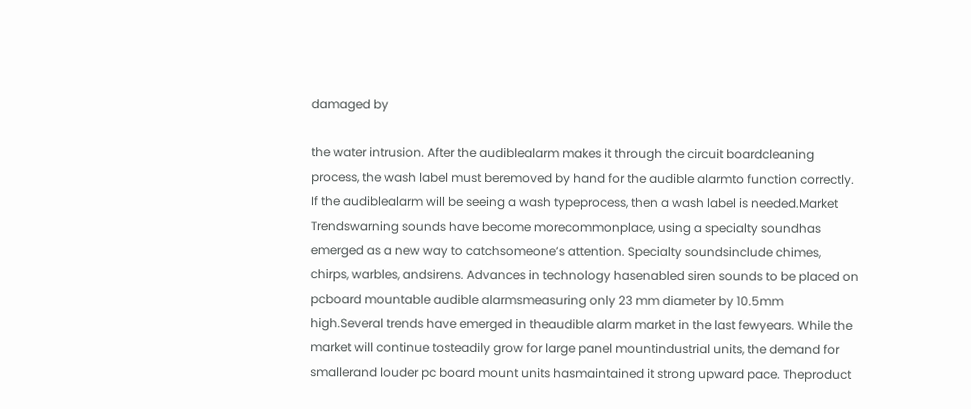damaged by

the water intrusion. After the audiblealarm makes it through the circuit boardcleaning process, the wash label must beremoved by hand for the audible alarmto function correctly. If the audiblealarm will be seeing a wash typeprocess, then a wash label is needed.Market Trendswarning sounds have become morecommonplace, using a specialty soundhas emerged as a new way to catchsomeone’s attention. Specialty soundsinclude chimes, chirps, warbles, andsirens. Advances in technology hasenabled siren sounds to be placed on pcboard mountable audible alarmsmeasuring only 23 mm diameter by 10.5mm high.Several trends have emerged in theaudible alarm market in the last fewyears. While the market will continue tosteadily grow for large panel mountindustrial units, the demand for smallerand louder pc board mount units hasmaintained it strong upward pace. Theproduct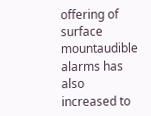offering of surface mountaudible alarms has also increased to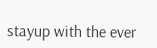stayup with the ever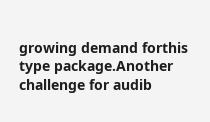growing demand forthis type package.Another challenge for audib